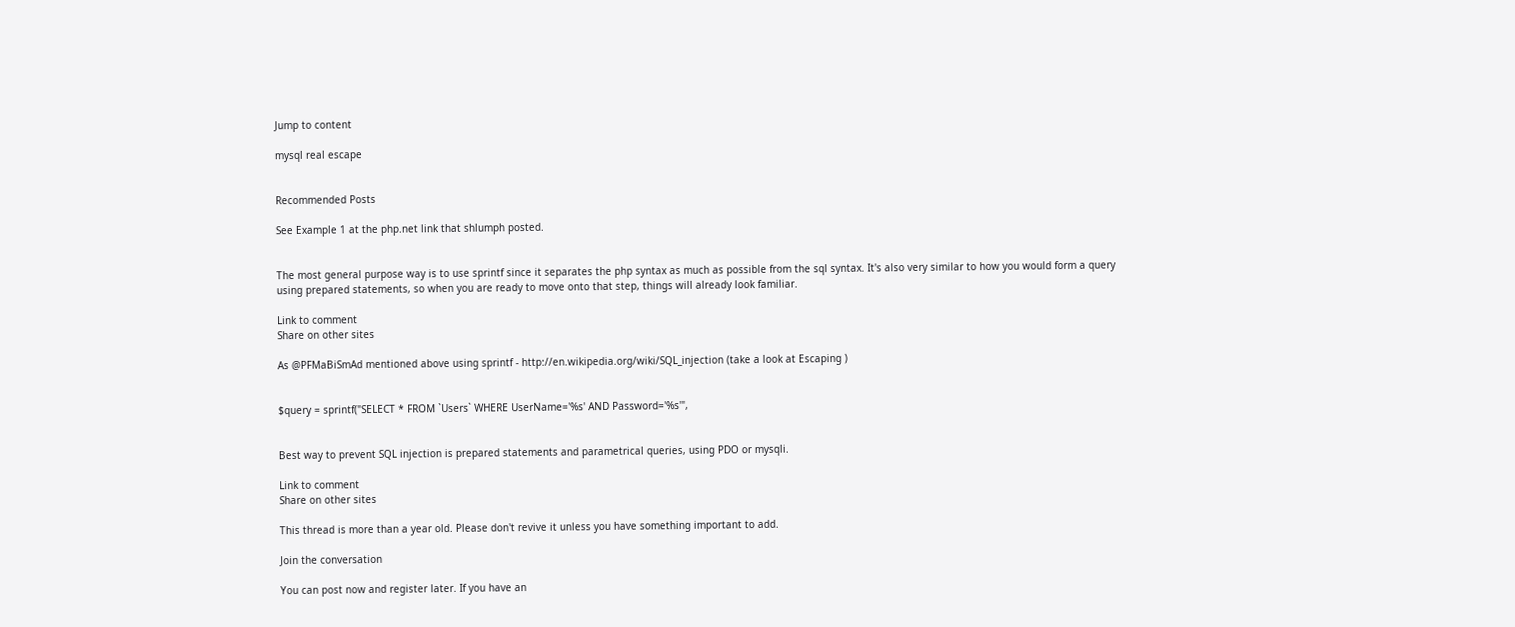Jump to content

mysql real escape


Recommended Posts

See Example 1 at the php.net link that shlumph posted.


The most general purpose way is to use sprintf since it separates the php syntax as much as possible from the sql syntax. It's also very similar to how you would form a query using prepared statements, so when you are ready to move onto that step, things will already look familiar.

Link to comment
Share on other sites

As @PFMaBiSmAd mentioned above using sprintf - http://en.wikipedia.org/wiki/SQL_injection (take a look at Escaping )


$query = sprintf("SELECT * FROM `Users` WHERE UserName='%s' AND Password='%s'",


Best way to prevent SQL injection is prepared statements and parametrical queries, using PDO or mysqli.

Link to comment
Share on other sites

This thread is more than a year old. Please don't revive it unless you have something important to add.

Join the conversation

You can post now and register later. If you have an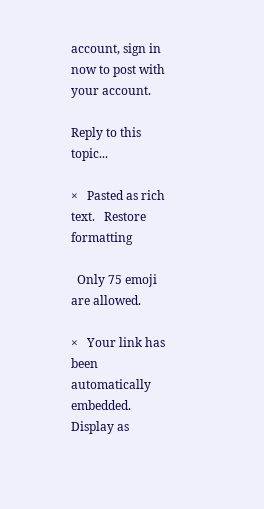account, sign in now to post with your account.

Reply to this topic...

×   Pasted as rich text.   Restore formatting

  Only 75 emoji are allowed.

×   Your link has been automatically embedded.   Display as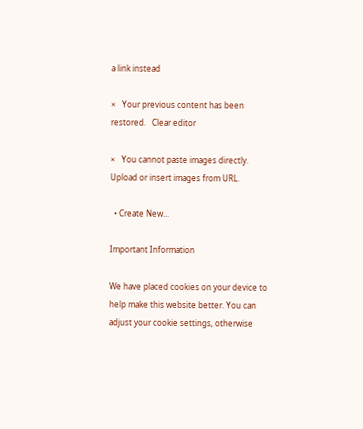a link instead

×   Your previous content has been restored.   Clear editor

×   You cannot paste images directly. Upload or insert images from URL.

  • Create New...

Important Information

We have placed cookies on your device to help make this website better. You can adjust your cookie settings, otherwise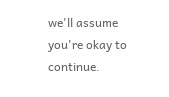we'll assume you're okay to continue.